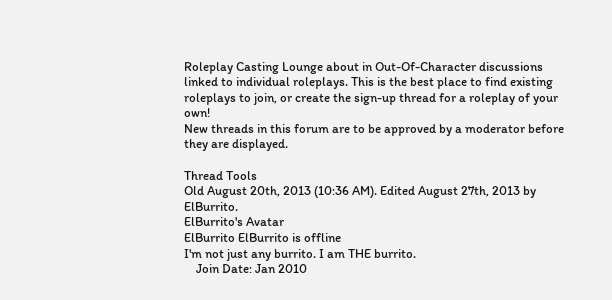Roleplay Casting Lounge about in Out-Of-Character discussions linked to individual roleplays. This is the best place to find existing roleplays to join, or create the sign-up thread for a roleplay of your own!
New threads in this forum are to be approved by a moderator before they are displayed.

Thread Tools
Old August 20th, 2013 (10:36 AM). Edited August 27th, 2013 by ElBurrito.
ElBurrito's Avatar
ElBurrito ElBurrito is offline
I'm not just any burrito. I am THE burrito.
    Join Date: Jan 2010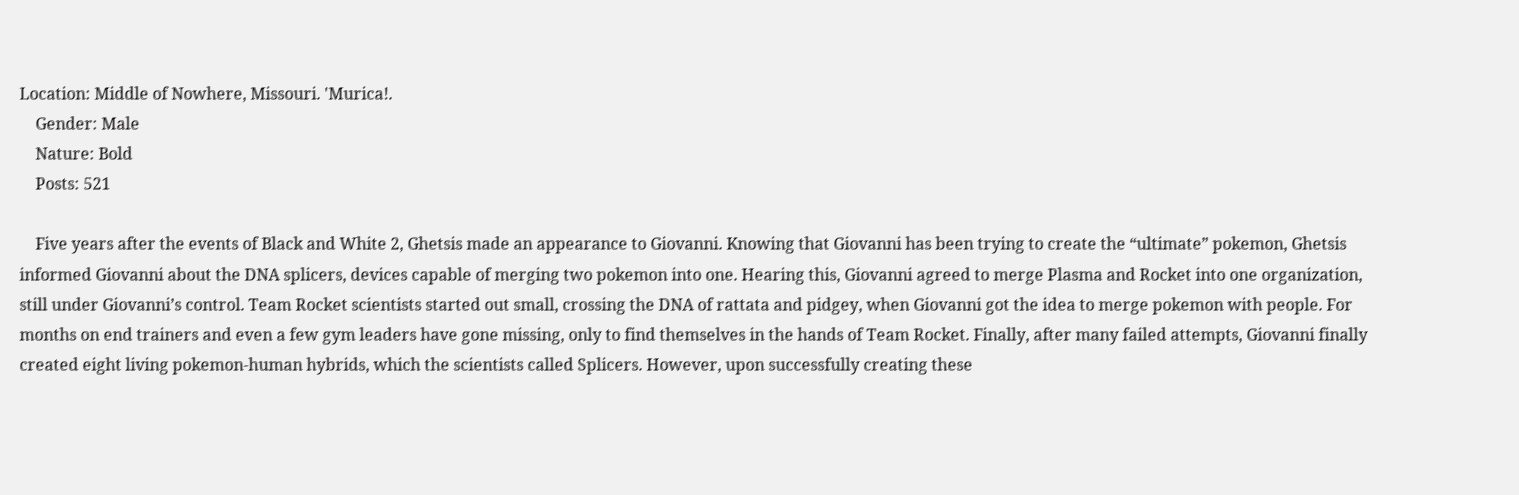Location: Middle of Nowhere, Missouri. 'Murica!.
    Gender: Male
    Nature: Bold
    Posts: 521

    Five years after the events of Black and White 2, Ghetsis made an appearance to Giovanni. Knowing that Giovanni has been trying to create the “ultimate” pokemon, Ghetsis informed Giovanni about the DNA splicers, devices capable of merging two pokemon into one. Hearing this, Giovanni agreed to merge Plasma and Rocket into one organization, still under Giovanni’s control. Team Rocket scientists started out small, crossing the DNA of rattata and pidgey, when Giovanni got the idea to merge pokemon with people. For months on end trainers and even a few gym leaders have gone missing, only to find themselves in the hands of Team Rocket. Finally, after many failed attempts, Giovanni finally created eight living pokemon-human hybrids, which the scientists called Splicers. However, upon successfully creating these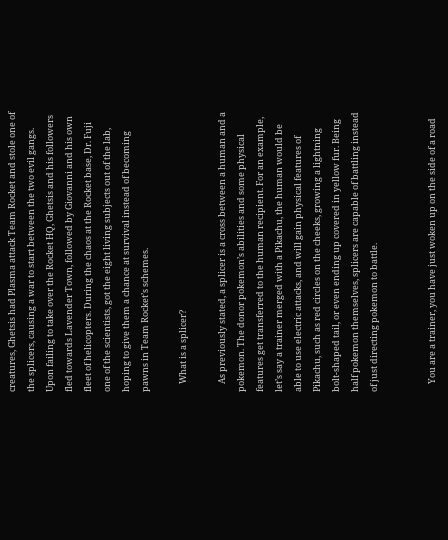creatures, Ghetsis had Plasma attack Team Rocket and stole one of the splicers, causing a war to start between the two evil gangs. Upon failing to take over the Rocket HQ, Ghetsis and his followers fled towards Lavender Town, followed by Giovanni and his own fleet of helicopters. During the chaos at the Rocket base, Dr. Fuji one of the scientists, got the eight living subjects out of the lab, hoping to give them a chance at survival instead of becoming pawns in Team Rocket’s schemes.

    What is a splicer?

    As previously stated, a splicer is a cross between a human and a pokemon. The donor pokemon’s abilities and some physical features get transferred to the human recipient. For an example, let’s say a trainer merged with a Pikachu, the human would be able to use electric attacks, and will gain physical features of Pikachu, such as red circles on the cheeks, growing a lightning bolt-shaped tail, or even ending up covered in yellow fur. Being half pokemon themselves, splicers are capable of battling instead of just directing pokemon to battle.


    You are a trainer, you have just woken up on the side of a road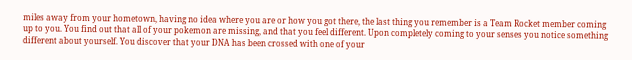miles away from your hometown, having no idea where you are or how you got there, the last thing you remember is a Team Rocket member coming up to you. You find out that all of your pokemon are missing, and that you feel different. Upon completely coming to your senses you notice something different about yourself. You discover that your DNA has been crossed with one of your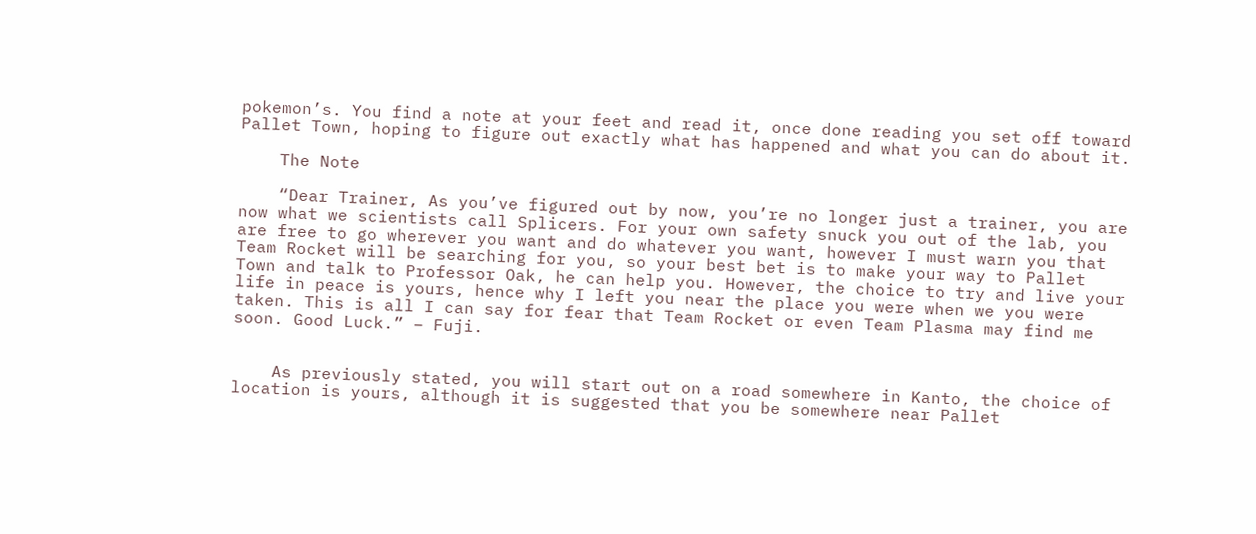pokemon’s. You find a note at your feet and read it, once done reading you set off toward Pallet Town, hoping to figure out exactly what has happened and what you can do about it.

    The Note

    “Dear Trainer, As you’ve figured out by now, you’re no longer just a trainer, you are now what we scientists call Splicers. For your own safety snuck you out of the lab, you are free to go wherever you want and do whatever you want, however I must warn you that Team Rocket will be searching for you, so your best bet is to make your way to Pallet Town and talk to Professor Oak, he can help you. However, the choice to try and live your life in peace is yours, hence why I left you near the place you were when we you were taken. This is all I can say for fear that Team Rocket or even Team Plasma may find me soon. Good Luck.” – Fuji.


    As previously stated, you will start out on a road somewhere in Kanto, the choice of location is yours, although it is suggested that you be somewhere near Pallet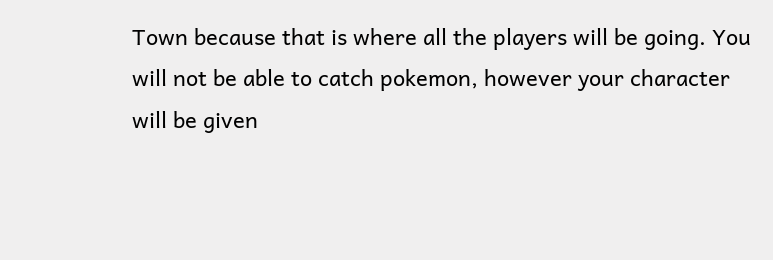Town because that is where all the players will be going. You will not be able to catch pokemon, however your character will be given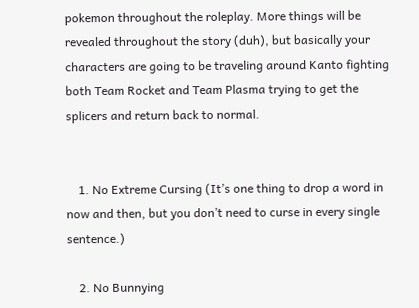pokemon throughout the roleplay. More things will be revealed throughout the story (duh), but basically your characters are going to be traveling around Kanto fighting both Team Rocket and Team Plasma trying to get the splicers and return back to normal.


    1. No Extreme Cursing (It’s one thing to drop a word in now and then, but you don’t need to curse in every single sentence.)

    2. No Bunnying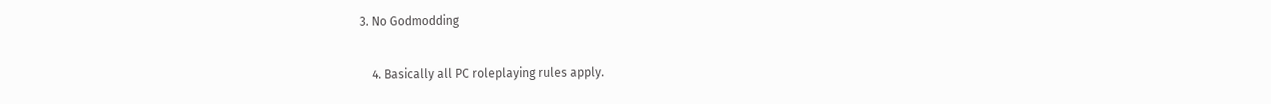3. No Godmodding

    4. Basically all PC roleplaying rules apply.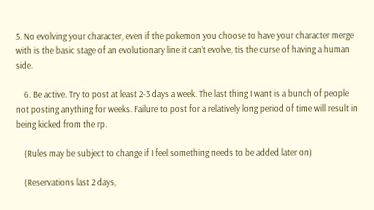5. No evolving your character, even if the pokemon you choose to have your character merge with is the basic stage of an evolutionary line it can’t evolve, tis the curse of having a human side.

    6. Be active. Try to post at least 2-3 days a week. The last thing I want is a bunch of people not posting anything for weeks. Failure to post for a relatively long period of time will result in being kicked from the rp.

    (Rules may be subject to change if I feel something needs to be added later on)

    (Reservations last 2 days,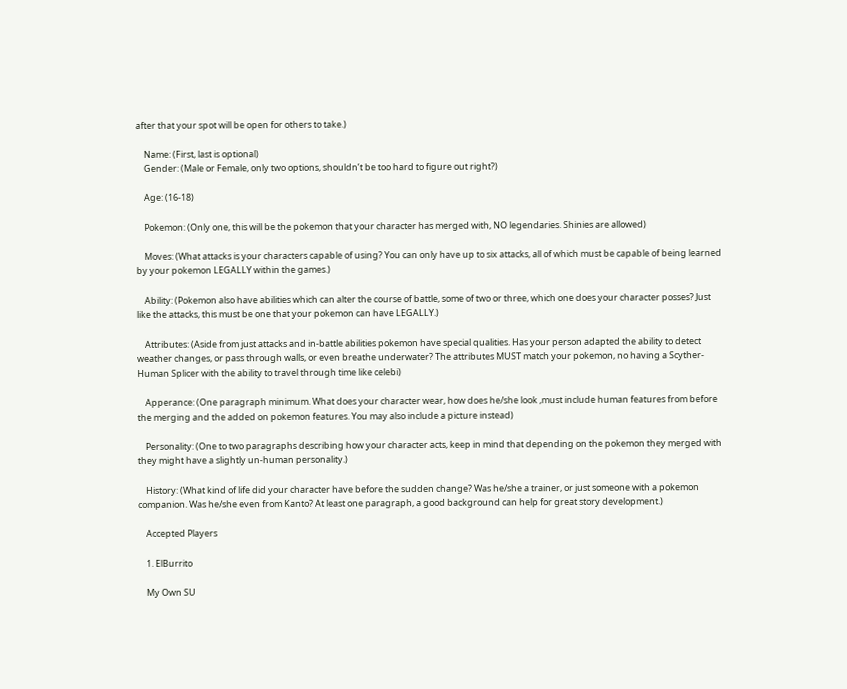after that your spot will be open for others to take.)

    Name: (First, last is optional)
    Gender: (Male or Female, only two options, shouldn’t be too hard to figure out right?)

    Age: (16-18)

    Pokemon: (Only one, this will be the pokemon that your character has merged with, NO legendaries. Shinies are allowed)

    Moves: (What attacks is your characters capable of using? You can only have up to six attacks, all of which must be capable of being learned by your pokemon LEGALLY within the games.)

    Ability: (Pokemon also have abilities which can alter the course of battle, some of two or three, which one does your character posses? Just like the attacks, this must be one that your pokemon can have LEGALLY.)

    Attributes: (Aside from just attacks and in-battle abilities pokemon have special qualities. Has your person adapted the ability to detect weather changes, or pass through walls, or even breathe underwater? The attributes MUST match your pokemon, no having a Scyther-Human Splicer with the ability to travel through time like celebi)

    Apperance: (One paragraph minimum. What does your character wear, how does he/she look ,must include human features from before the merging and the added on pokemon features. You may also include a picture instead)

    Personality: (One to two paragraphs describing how your character acts, keep in mind that depending on the pokemon they merged with they might have a slightly un-human personality.)

    History: (What kind of life did your character have before the sudden change? Was he/she a trainer, or just someone with a pokemon companion. Was he/she even from Kanto? At least one paragraph, a good background can help for great story development.)

    Accepted Players

    1. ElBurrito

    My Own SU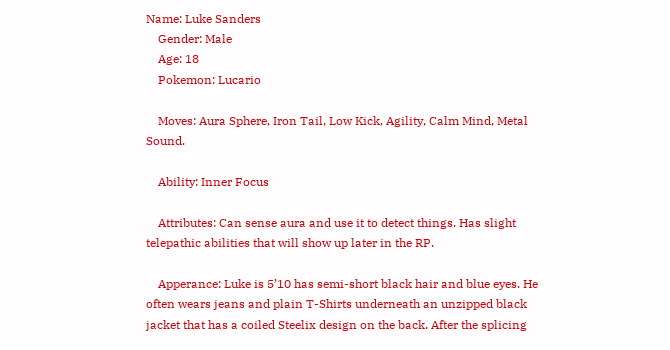Name: Luke Sanders
    Gender: Male
    Age: 18
    Pokemon: Lucario

    Moves: Aura Sphere, Iron Tail, Low Kick, Agility, Calm Mind, Metal Sound.

    Ability: Inner Focus

    Attributes: Can sense aura and use it to detect things. Has slight telepathic abilities that will show up later in the RP.

    Apperance: Luke is 5’10 has semi-short black hair and blue eyes. He often wears jeans and plain T-Shirts underneath an unzipped black jacket that has a coiled Steelix design on the back. After the splicing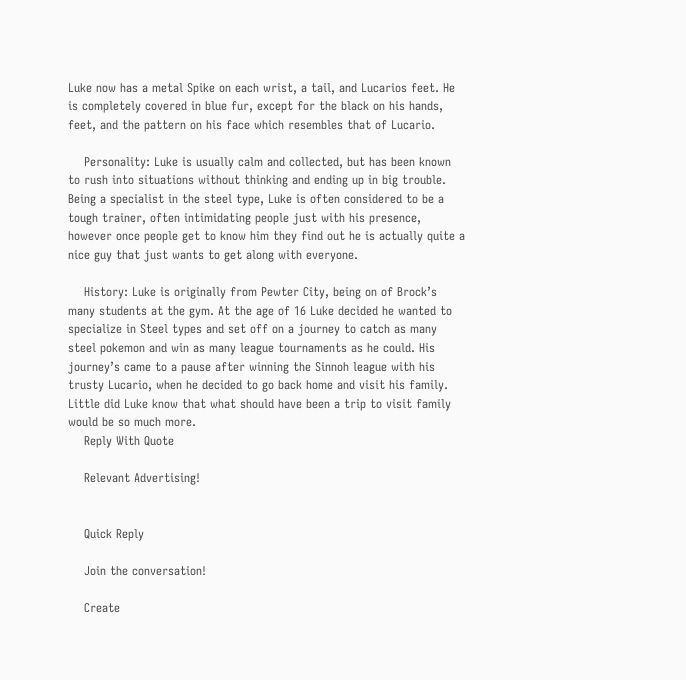Luke now has a metal Spike on each wrist, a tail, and Lucarios feet. He is completely covered in blue fur, except for the black on his hands, feet, and the pattern on his face which resembles that of Lucario.

    Personality: Luke is usually calm and collected, but has been known to rush into situations without thinking and ending up in big trouble. Being a specialist in the steel type, Luke is often considered to be a tough trainer, often intimidating people just with his presence, however once people get to know him they find out he is actually quite a nice guy that just wants to get along with everyone.

    History: Luke is originally from Pewter City, being on of Brock’s many students at the gym. At the age of 16 Luke decided he wanted to specialize in Steel types and set off on a journey to catch as many steel pokemon and win as many league tournaments as he could. His journey’s came to a pause after winning the Sinnoh league with his trusty Lucario, when he decided to go back home and visit his family. Little did Luke know that what should have been a trip to visit family would be so much more.
    Reply With Quote

    Relevant Advertising!


    Quick Reply

    Join the conversation!

    Create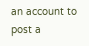an account to post a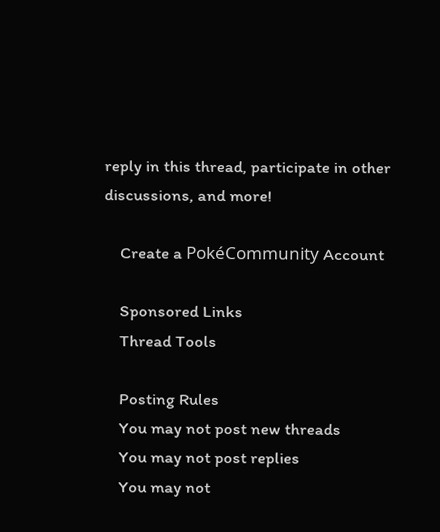reply in this thread, participate in other discussions, and more!

    Create a PokéCommunity Account

    Sponsored Links
    Thread Tools

    Posting Rules
    You may not post new threads
    You may not post replies
    You may not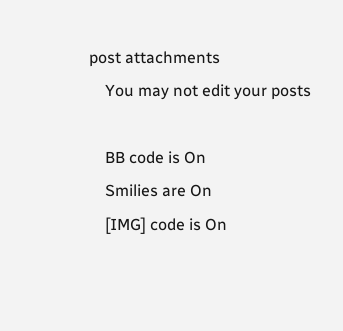post attachments
    You may not edit your posts

    BB code is On
    Smilies are On
    [IMG] code is On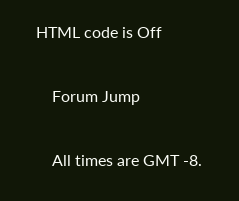HTML code is Off

    Forum Jump

    All times are GMT -8.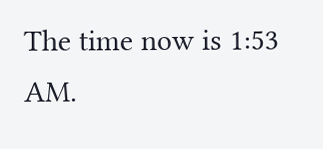The time now is 1:53 AM.